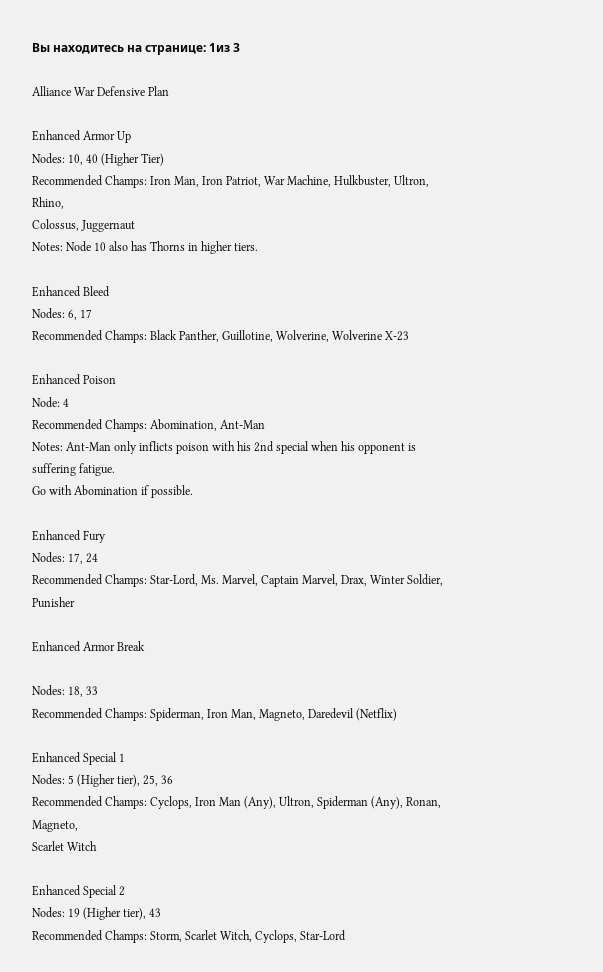Вы находитесь на странице: 1из 3

Alliance War Defensive Plan

Enhanced Armor Up
Nodes: 10, 40 (Higher Tier)
Recommended Champs: Iron Man, Iron Patriot, War Machine, Hulkbuster, Ultron, Rhino,
Colossus, Juggernaut
Notes: Node 10 also has Thorns in higher tiers.

Enhanced Bleed
Nodes: 6, 17
Recommended Champs: Black Panther, Guillotine, Wolverine, Wolverine X-23

Enhanced Poison
Node: 4
Recommended Champs: Abomination, Ant-Man
Notes: Ant-Man only inflicts poison with his 2nd special when his opponent is suffering fatigue.
Go with Abomination if possible.

Enhanced Fury
Nodes: 17, 24
Recommended Champs: Star-Lord, Ms. Marvel, Captain Marvel, Drax, Winter Soldier, Punisher

Enhanced Armor Break

Nodes: 18, 33
Recommended Champs: Spiderman, Iron Man, Magneto, Daredevil (Netflix)

Enhanced Special 1
Nodes: 5 (Higher tier), 25, 36
Recommended Champs: Cyclops, Iron Man (Any), Ultron, Spiderman (Any), Ronan, Magneto,
Scarlet Witch

Enhanced Special 2
Nodes: 19 (Higher tier), 43
Recommended Champs: Storm, Scarlet Witch, Cyclops, Star-Lord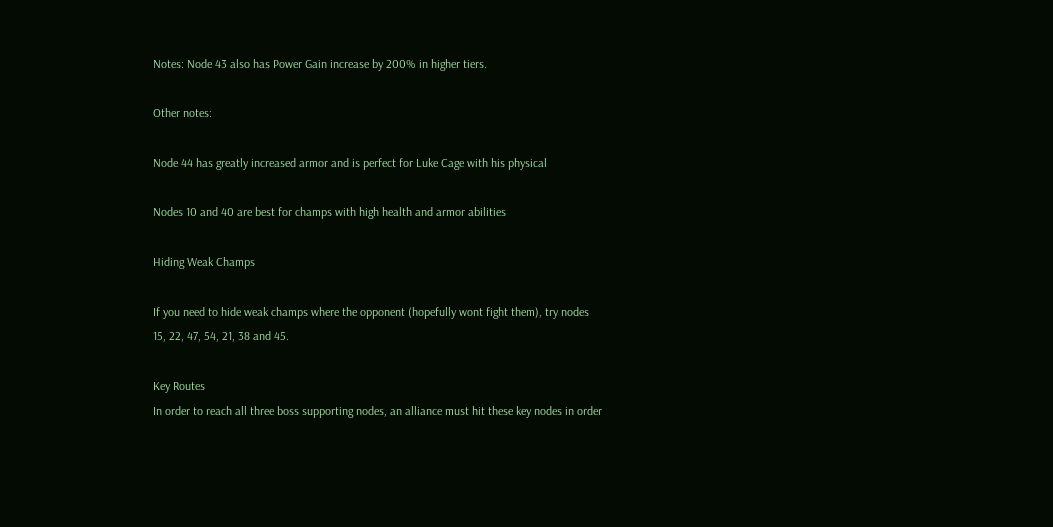Notes: Node 43 also has Power Gain increase by 200% in higher tiers.

Other notes:

Node 44 has greatly increased armor and is perfect for Luke Cage with his physical

Nodes 10 and 40 are best for champs with high health and armor abilities

Hiding Weak Champs

If you need to hide weak champs where the opponent (hopefully wont fight them), try nodes
15, 22, 47, 54, 21, 38 and 45.

Key Routes
In order to reach all three boss supporting nodes, an alliance must hit these key nodes in order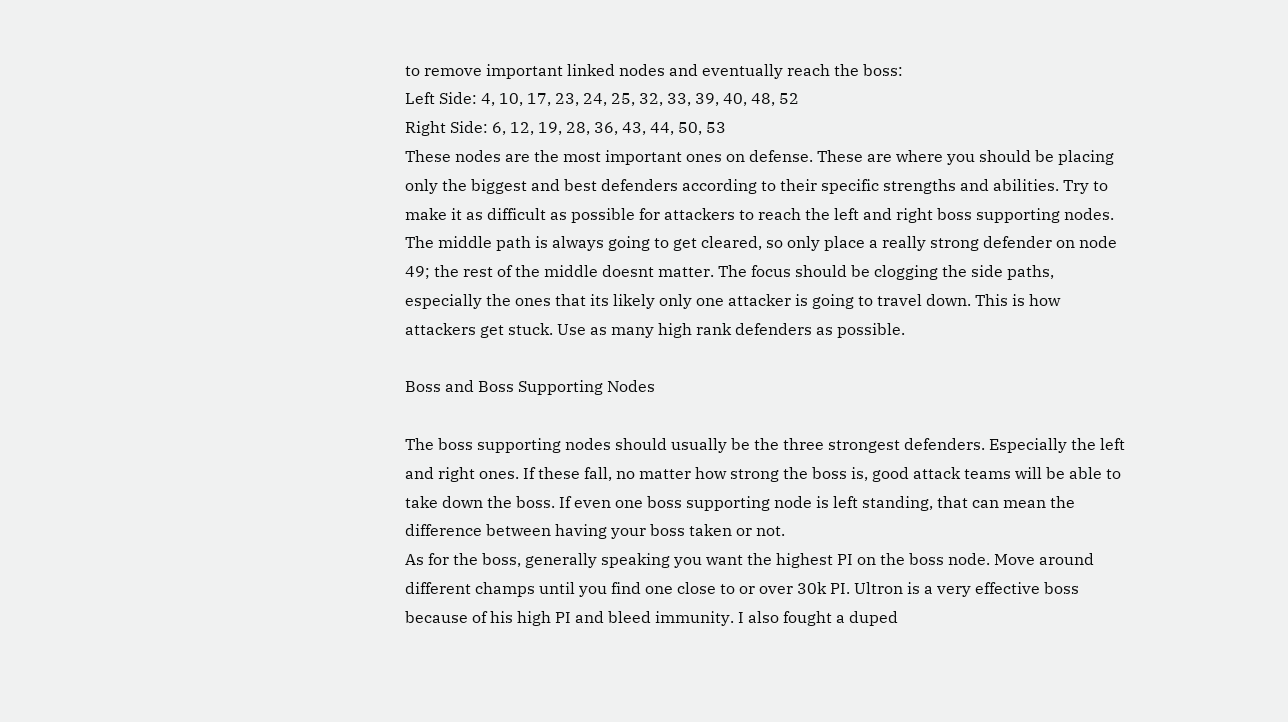to remove important linked nodes and eventually reach the boss:
Left Side: 4, 10, 17, 23, 24, 25, 32, 33, 39, 40, 48, 52
Right Side: 6, 12, 19, 28, 36, 43, 44, 50, 53
These nodes are the most important ones on defense. These are where you should be placing
only the biggest and best defenders according to their specific strengths and abilities. Try to
make it as difficult as possible for attackers to reach the left and right boss supporting nodes.
The middle path is always going to get cleared, so only place a really strong defender on node
49; the rest of the middle doesnt matter. The focus should be clogging the side paths,
especially the ones that its likely only one attacker is going to travel down. This is how
attackers get stuck. Use as many high rank defenders as possible.

Boss and Boss Supporting Nodes

The boss supporting nodes should usually be the three strongest defenders. Especially the left
and right ones. If these fall, no matter how strong the boss is, good attack teams will be able to
take down the boss. If even one boss supporting node is left standing, that can mean the
difference between having your boss taken or not.
As for the boss, generally speaking you want the highest PI on the boss node. Move around
different champs until you find one close to or over 30k PI. Ultron is a very effective boss
because of his high PI and bleed immunity. I also fought a duped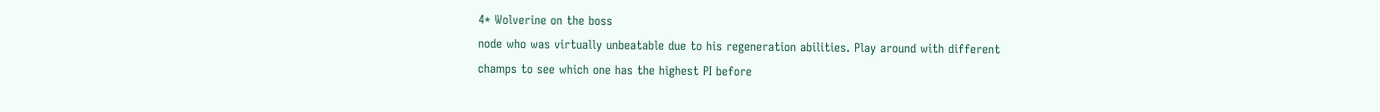4* Wolverine on the boss
node who was virtually unbeatable due to his regeneration abilities. Play around with different
champs to see which one has the highest PI before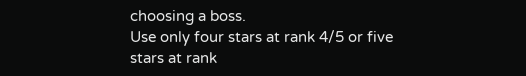choosing a boss.
Use only four stars at rank 4/5 or five stars at rank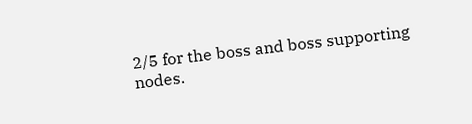2/5 for the boss and boss supporting nodes.